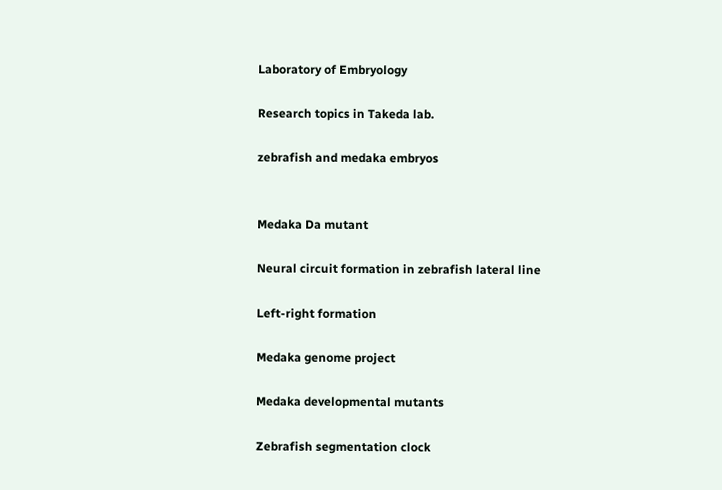Laboratory of Embryology

Research topics in Takeda lab.

zebrafish and medaka embryos


Medaka Da mutant

Neural circuit formation in zebrafish lateral line

Left-right formation

Medaka genome project

Medaka developmental mutants

Zebrafish segmentation clock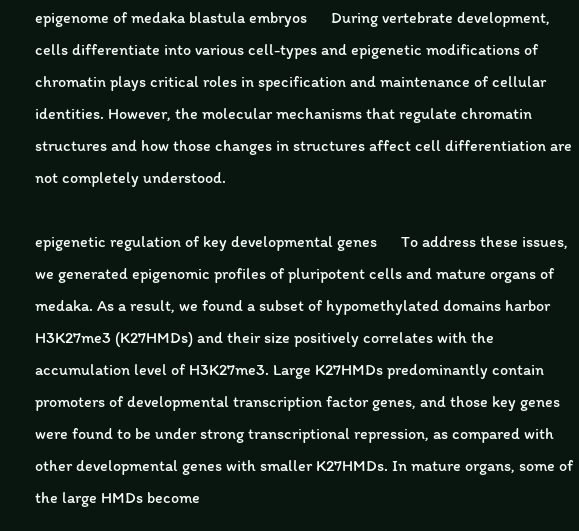epigenome of medaka blastula embryos      During vertebrate development, cells differentiate into various cell-types and epigenetic modifications of chromatin plays critical roles in specification and maintenance of cellular identities. However, the molecular mechanisms that regulate chromatin structures and how those changes in structures affect cell differentiation are not completely understood.

epigenetic regulation of key developmental genes      To address these issues, we generated epigenomic profiles of pluripotent cells and mature organs of medaka. As a result, we found a subset of hypomethylated domains harbor H3K27me3 (K27HMDs) and their size positively correlates with the accumulation level of H3K27me3. Large K27HMDs predominantly contain promoters of developmental transcription factor genes, and those key genes were found to be under strong transcriptional repression, as compared with other developmental genes with smaller K27HMDs. In mature organs, some of the large HMDs become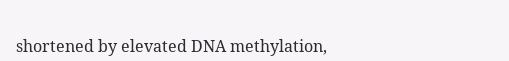shortened by elevated DNA methylation,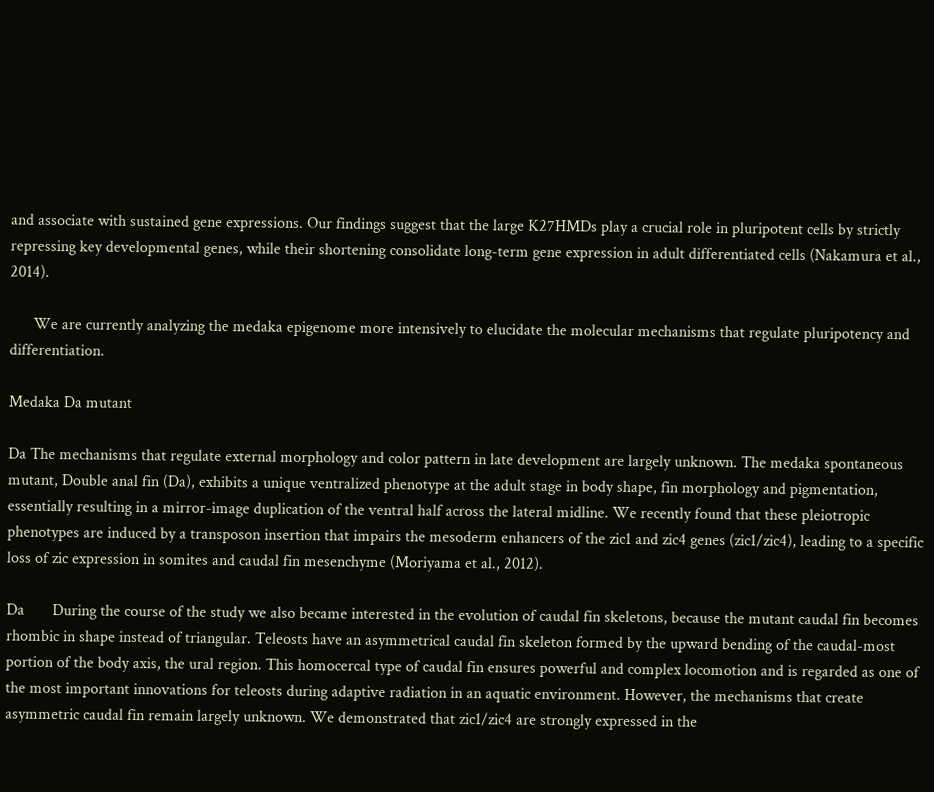and associate with sustained gene expressions. Our findings suggest that the large K27HMDs play a crucial role in pluripotent cells by strictly repressing key developmental genes, while their shortening consolidate long-term gene expression in adult differentiated cells (Nakamura et al., 2014).

      We are currently analyzing the medaka epigenome more intensively to elucidate the molecular mechanisms that regulate pluripotency and differentiation.

Medaka Da mutant

Da The mechanisms that regulate external morphology and color pattern in late development are largely unknown. The medaka spontaneous mutant, Double anal fin (Da), exhibits a unique ventralized phenotype at the adult stage in body shape, fin morphology and pigmentation, essentially resulting in a mirror-image duplication of the ventral half across the lateral midline. We recently found that these pleiotropic phenotypes are induced by a transposon insertion that impairs the mesoderm enhancers of the zic1 and zic4 genes (zic1/zic4), leading to a specific loss of zic expression in somites and caudal fin mesenchyme (Moriyama et al., 2012).

Da       During the course of the study we also became interested in the evolution of caudal fin skeletons, because the mutant caudal fin becomes rhombic in shape instead of triangular. Teleosts have an asymmetrical caudal fin skeleton formed by the upward bending of the caudal-most portion of the body axis, the ural region. This homocercal type of caudal fin ensures powerful and complex locomotion and is regarded as one of the most important innovations for teleosts during adaptive radiation in an aquatic environment. However, the mechanisms that create asymmetric caudal fin remain largely unknown. We demonstrated that zic1/zic4 are strongly expressed in the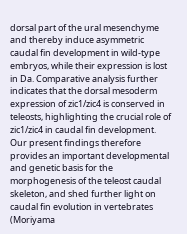dorsal part of the ural mesenchyme and thereby induce asymmetric caudal fin development in wild-type embryos, while their expression is lost in Da. Comparative analysis further indicates that the dorsal mesoderm expression of zic1/zic4 is conserved in teleosts, highlighting the crucial role of zic1/zic4 in caudal fin development. Our present findings therefore provides an important developmental and genetic basis for the morphogenesis of the teleost caudal skeleton, and shed further light on caudal fin evolution in vertebrates (Moriyama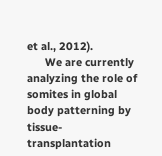et al., 2012).
      We are currently analyzing the role of somites in global body patterning by tissue-transplantation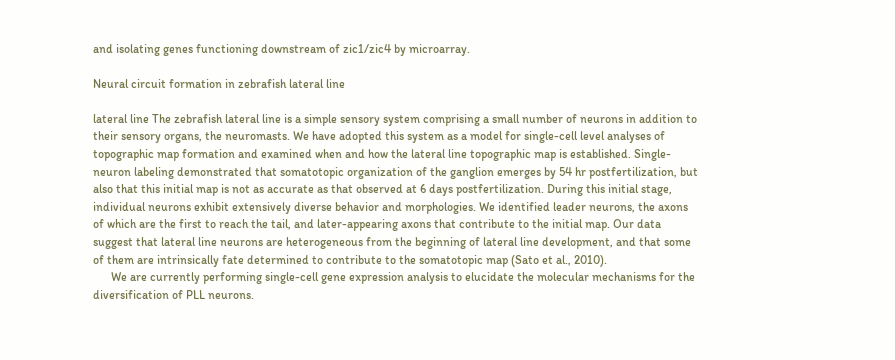and isolating genes functioning downstream of zic1/zic4 by microarray.

Neural circuit formation in zebrafish lateral line

lateral line The zebrafish lateral line is a simple sensory system comprising a small number of neurons in addition to their sensory organs, the neuromasts. We have adopted this system as a model for single-cell level analyses of topographic map formation and examined when and how the lateral line topographic map is established. Single-neuron labeling demonstrated that somatotopic organization of the ganglion emerges by 54 hr postfertilization, but also that this initial map is not as accurate as that observed at 6 days postfertilization. During this initial stage, individual neurons exhibit extensively diverse behavior and morphologies. We identified leader neurons, the axons of which are the first to reach the tail, and later-appearing axons that contribute to the initial map. Our data suggest that lateral line neurons are heterogeneous from the beginning of lateral line development, and that some of them are intrinsically fate determined to contribute to the somatotopic map (Sato et al., 2010).
      We are currently performing single-cell gene expression analysis to elucidate the molecular mechanisms for the diversification of PLL neurons.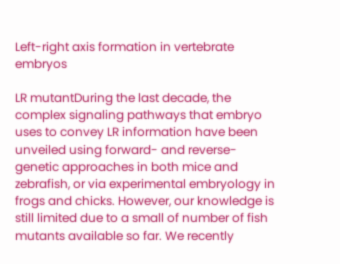Left-right axis formation in vertebrate embryos

LR mutantDuring the last decade, the complex signaling pathways that embryo uses to convey LR information have been unveiled using forward- and reverse-genetic approaches in both mice and zebrafish, or via experimental embryology in frogs and chicks. However, our knowledge is still limited due to a small of number of fish mutants available so far. We recently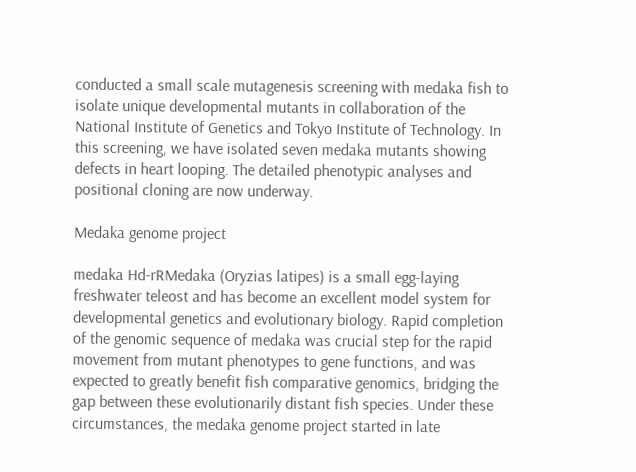conducted a small scale mutagenesis screening with medaka fish to isolate unique developmental mutants in collaboration of the National Institute of Genetics and Tokyo Institute of Technology. In this screening, we have isolated seven medaka mutants showing defects in heart looping. The detailed phenotypic analyses and positional cloning are now underway.

Medaka genome project

medaka Hd-rRMedaka (Oryzias latipes) is a small egg-laying freshwater teleost and has become an excellent model system for developmental genetics and evolutionary biology. Rapid completion of the genomic sequence of medaka was crucial step for the rapid movement from mutant phenotypes to gene functions, and was expected to greatly benefit fish comparative genomics, bridging the gap between these evolutionarily distant fish species. Under these circumstances, the medaka genome project started in late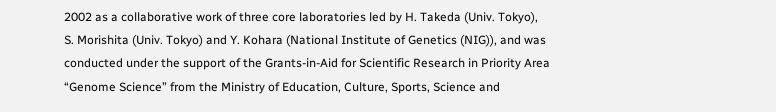2002 as a collaborative work of three core laboratories led by H. Takeda (Univ. Tokyo), S. Morishita (Univ. Tokyo) and Y. Kohara (National Institute of Genetics (NIG)), and was conducted under the support of the Grants-in-Aid for Scientific Research in Priority Area “Genome Science” from the Ministry of Education, Culture, Sports, Science and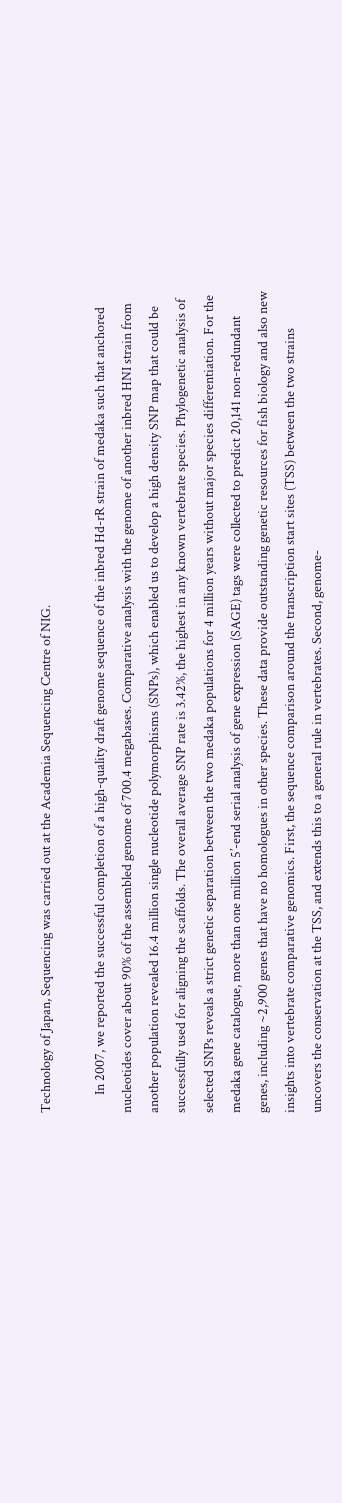Technology of Japan, Sequencing was carried out at the Academia Sequencing Centre of NIG.

      In 2007, we reported the successful completion of a high-quality draft genome sequence of the inbred Hd-rR strain of medaka such that anchored nucleotides cover about 90% of the assembled genome of 700.4 megabases. Comparative analysis with the genome of another inbred HNI strain from another population revealed 16.4 million single nucleotide polymorphisms (SNPs), which enabled us to develop a high density SNP map that could be successfully used for aligning the scaffolds. The overall average SNP rate is 3.42%, the highest in any known vertebrate species. Phylogenetic analysis of selected SNPs reveals a strict genetic separation between the two medaka populations for 4 million years without major species differentiation. For the medaka gene catalogue, more than one million 5’-end serial analysis of gene expression (SAGE) tags were collected to predict 20,141 non-redundant genes, including ~2,900 genes that have no homologues in other species. These data provide outstanding genetic resources for fish biology and also new insights into vertebrate comparative genomics. First, the sequence comparison around the transcription start sites (TSS) between the two strains uncovers the conservation at the TSS, and extends this to a general rule in vertebrates. Second, genome-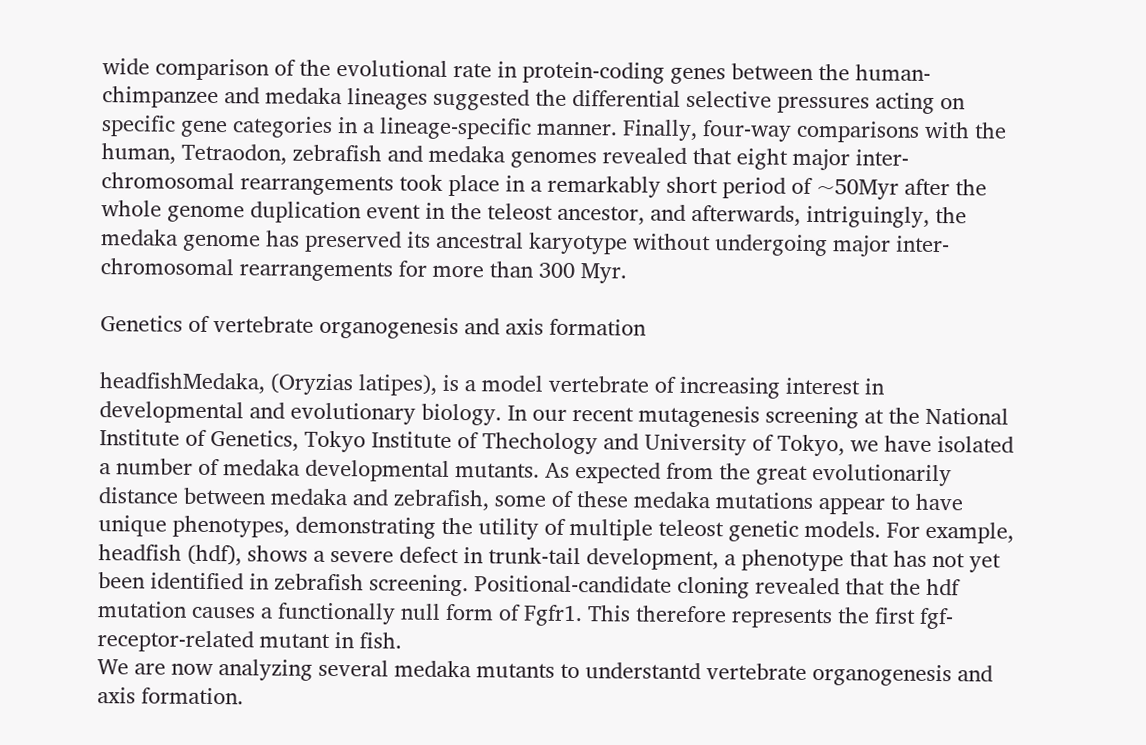wide comparison of the evolutional rate in protein-coding genes between the human-chimpanzee and medaka lineages suggested the differential selective pressures acting on specific gene categories in a lineage-specific manner. Finally, four-way comparisons with the human, Tetraodon, zebrafish and medaka genomes revealed that eight major inter-chromosomal rearrangements took place in a remarkably short period of ~50Myr after the whole genome duplication event in the teleost ancestor, and afterwards, intriguingly, the medaka genome has preserved its ancestral karyotype without undergoing major inter-chromosomal rearrangements for more than 300 Myr.

Genetics of vertebrate organogenesis and axis formation

headfishMedaka, (Oryzias latipes), is a model vertebrate of increasing interest in developmental and evolutionary biology. In our recent mutagenesis screening at the National Institute of Genetics, Tokyo Institute of Thechology and University of Tokyo, we have isolated a number of medaka developmental mutants. As expected from the great evolutionarily distance between medaka and zebrafish, some of these medaka mutations appear to have unique phenotypes, demonstrating the utility of multiple teleost genetic models. For example, headfish (hdf), shows a severe defect in trunk-tail development, a phenotype that has not yet been identified in zebrafish screening. Positional-candidate cloning revealed that the hdf mutation causes a functionally null form of Fgfr1. This therefore represents the first fgf-receptor-related mutant in fish.
We are now analyzing several medaka mutants to understantd vertebrate organogenesis and axis formation.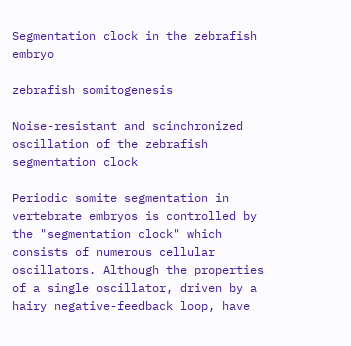Segmentation clock in the zebrafish embryo

zebrafish somitogenesis

Noise-resistant and scinchronized oscillation of the zebrafish segmentation clock

Periodic somite segmentation in vertebrate embryos is controlled by the "segmentation clock" which consists of numerous cellular oscillators. Although the properties of a single oscillator, driven by a hairy negative-feedback loop, have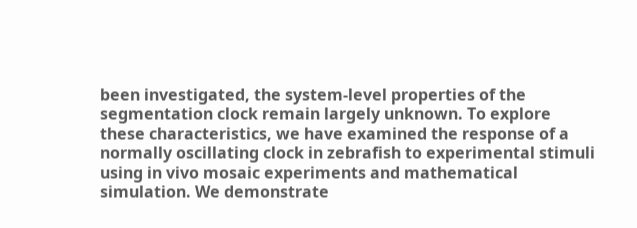been investigated, the system-level properties of the segmentation clock remain largely unknown. To explore these characteristics, we have examined the response of a normally oscillating clock in zebrafish to experimental stimuli using in vivo mosaic experiments and mathematical simulation. We demonstrate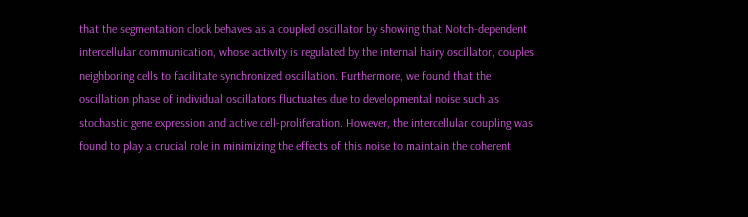that the segmentation clock behaves as a coupled oscillator by showing that Notch-dependent intercellular communication, whose activity is regulated by the internal hairy oscillator, couples neighboring cells to facilitate synchronized oscillation. Furthermore, we found that the oscillation phase of individual oscillators fluctuates due to developmental noise such as stochastic gene expression and active cell-proliferation. However, the intercellular coupling was found to play a crucial role in minimizing the effects of this noise to maintain the coherent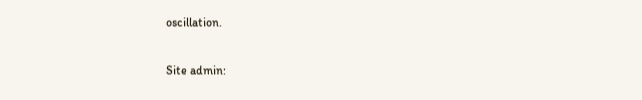oscillation.

Site admin: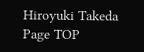Hiroyuki Takeda
Page TOP